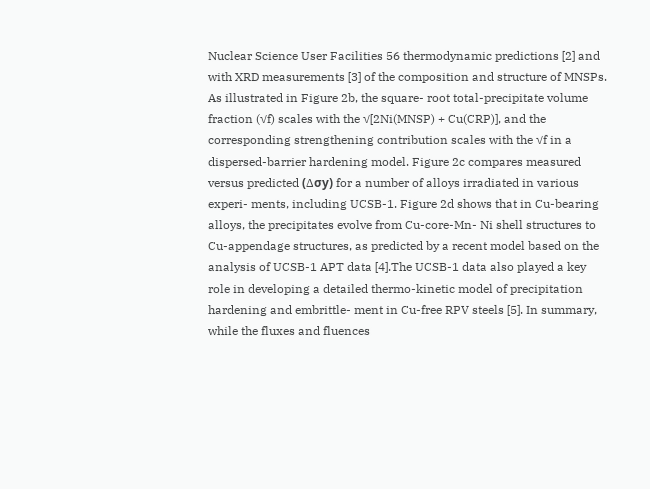Nuclear Science User Facilities 56 thermodynamic predictions [2] and with XRD measurements [3] of the composition and structure of MNSPs. As illustrated in Figure 2b, the square- root total-precipitate volume fraction (√f) scales with the √[2Ni(MNSP) + Cu(CRP)], and the corresponding strengthening contribution scales with the √f in a dispersed-barrier hardening model. Figure 2c compares measured versus predicted (∆σy) for a number of alloys irradiated in various experi- ments, including UCSB-1. Figure 2d shows that in Cu-bearing alloys, the precipitates evolve from Cu-core-Mn- Ni shell structures to Cu-appendage structures, as predicted by a recent model based on the analysis of UCSB-1 APT data [4].The UCSB-1 data also played a key role in developing a detailed thermo-kinetic model of precipitation hardening and embrittle- ment in Cu-free RPV steels [5]. In summary, while the fluxes and fluences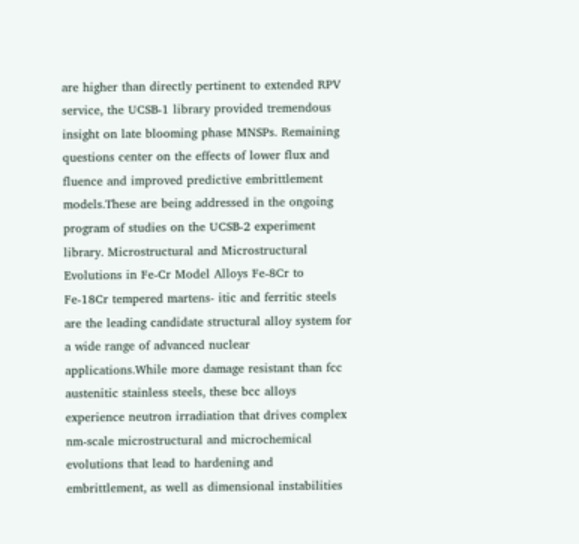are higher than directly pertinent to extended RPV service, the UCSB-1 library provided tremendous insight on late blooming phase MNSPs. Remaining questions center on the effects of lower flux and fluence and improved predictive embrittlement models.These are being addressed in the ongoing program of studies on the UCSB-2 experiment library. Microstructural and Microstructural Evolutions in Fe-Cr Model Alloys Fe-8Cr to Fe-18Cr tempered martens- itic and ferritic steels are the leading candidate structural alloy system for a wide range of advanced nuclear applications.While more damage resistant than fcc austenitic stainless steels, these bcc alloys experience neutron irradiation that drives complex nm-scale microstructural and microchemical evolutions that lead to hardening and embrittlement, as well as dimensional instabilities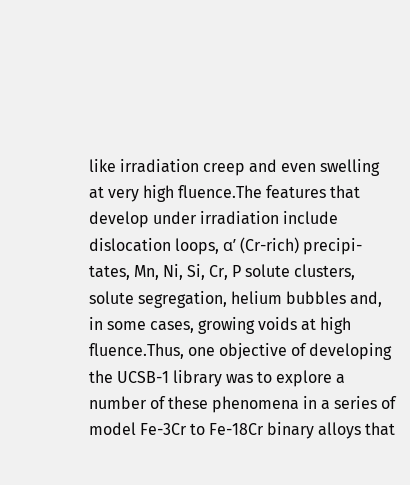like irradiation creep and even swelling at very high fluence.The features that develop under irradiation include dislocation loops, α’ (Cr-rich) precipi- tates, Mn, Ni, Si, Cr, P solute clusters, solute segregation, helium bubbles and, in some cases, growing voids at high fluence.Thus, one objective of developing the UCSB-1 library was to explore a number of these phenomena in a series of model Fe-3Cr to Fe-18Cr binary alloys that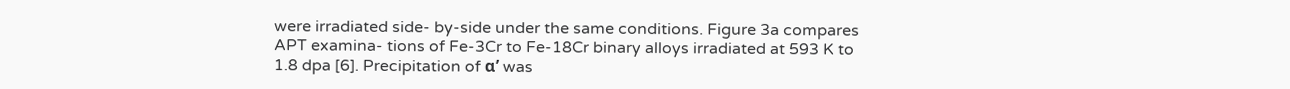were irradiated side- by-side under the same conditions. Figure 3a compares APT examina- tions of Fe-3Cr to Fe-18Cr binary alloys irradiated at 593 K to 1.8 dpa [6]. Precipitation of α’ was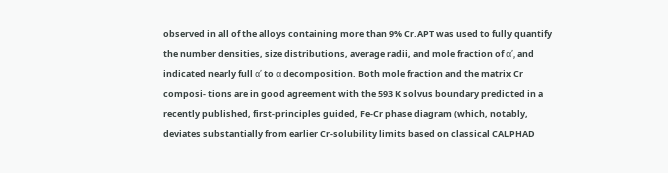observed in all of the alloys containing more than 9% Cr.APT was used to fully quantify the number densities, size distributions, average radii, and mole fraction of α’, and indicated nearly full α’ to α decomposition. Both mole fraction and the matrix Cr composi- tions are in good agreement with the 593 K solvus boundary predicted in a recently published, first-principles guided, Fe-Cr phase diagram (which, notably, deviates substantially from earlier Cr-solubility limits based on classical CALPHAD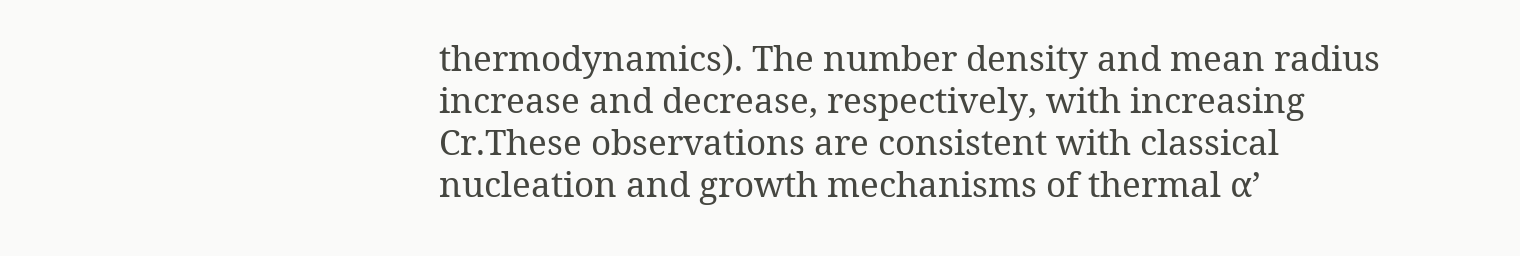thermodynamics). The number density and mean radius increase and decrease, respectively, with increasing Cr.These observations are consistent with classical nucleation and growth mechanisms of thermal α’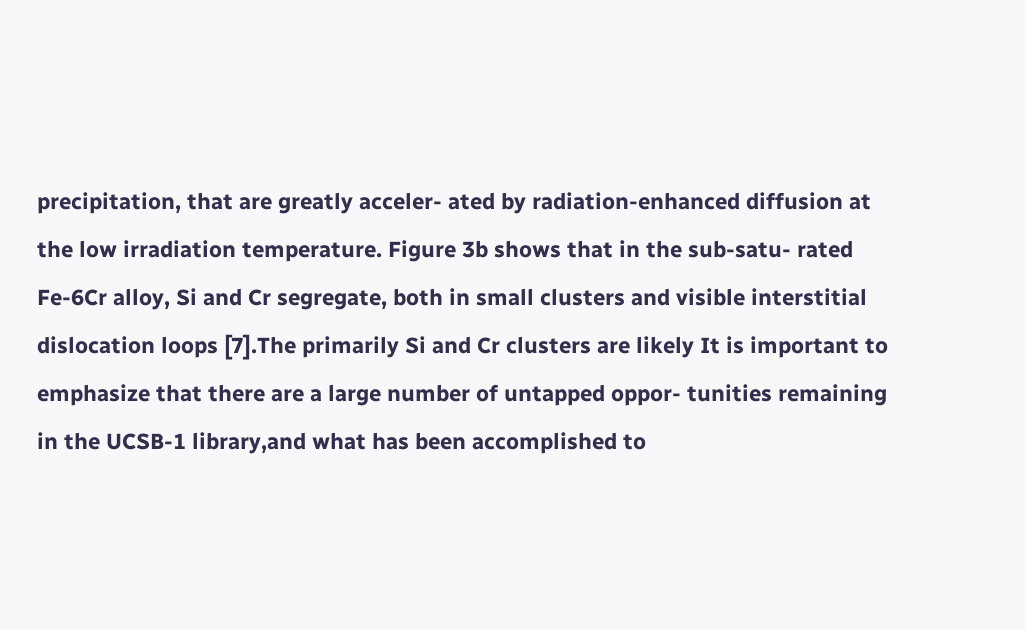precipitation, that are greatly acceler- ated by radiation-enhanced diffusion at the low irradiation temperature. Figure 3b shows that in the sub-satu- rated Fe-6Cr alloy, Si and Cr segregate, both in small clusters and visible interstitial dislocation loops [7].The primarily Si and Cr clusters are likely It is important to emphasize that there are a large number of untapped oppor- tunities remaining in the UCSB-1 library,and what has been accomplished to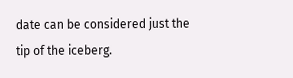date can be considered just the tip of the iceberg.